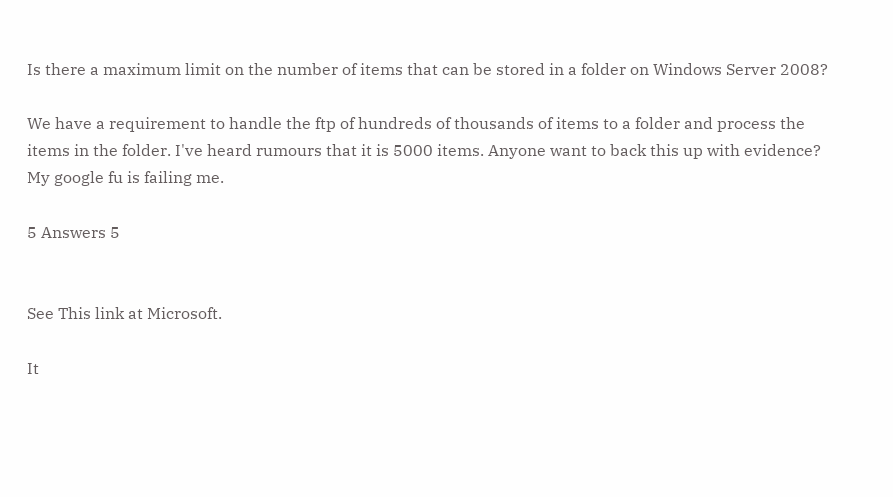Is there a maximum limit on the number of items that can be stored in a folder on Windows Server 2008?

We have a requirement to handle the ftp of hundreds of thousands of items to a folder and process the items in the folder. I've heard rumours that it is 5000 items. Anyone want to back this up with evidence? My google fu is failing me.

5 Answers 5


See This link at Microsoft.

It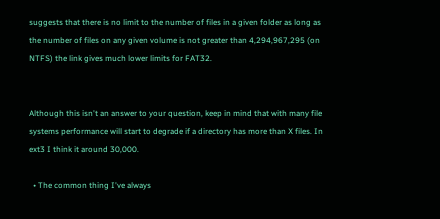suggests that there is no limit to the number of files in a given folder as long as the number of files on any given volume is not greater than 4,294,967,295 (on NTFS) the link gives much lower limits for FAT32.


Although this isn't an answer to your question, keep in mind that with many file systems performance will start to degrade if a directory has more than X files. In ext3 I think it around 30,000.

  • The common thing I've always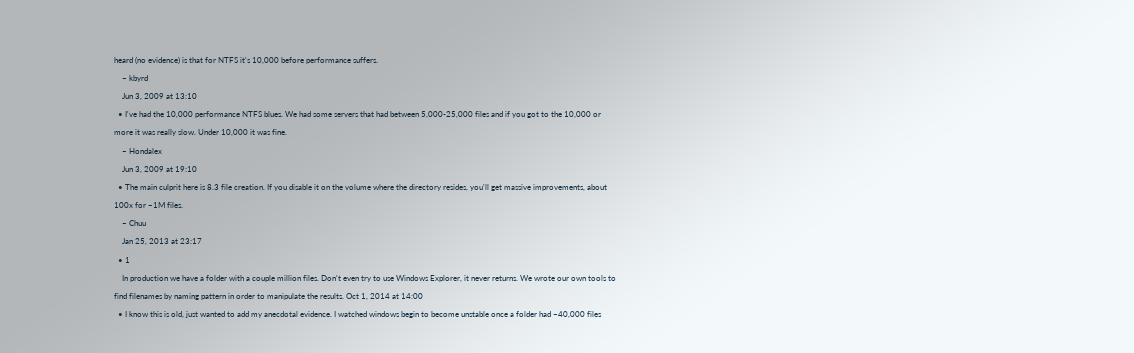heard (no evidence) is that for NTFS it's 10,000 before performance suffers.
    – kbyrd
    Jun 3, 2009 at 13:10
  • I've had the 10,000 performance NTFS blues. We had some servers that had between 5,000-25,000 files and if you got to the 10,000 or more it was really slow. Under 10,000 it was fine.
    – Hondalex
    Jun 3, 2009 at 19:10
  • The main culprit here is 8.3 file creation. If you disable it on the volume where the directory resides, you'll get massive improvements, about 100x for ~1M files.
    – Chuu
    Jan 25, 2013 at 23:17
  • 1
    In production we have a folder with a couple million files. Don't even try to use Windows Explorer, it never returns. We wrote our own tools to find filenames by naming pattern in order to manipulate the results. Oct 1, 2014 at 14:00
  • I know this is old, just wanted to add my anecdotal evidence. I watched windows begin to become unstable once a folder had ~40,000 files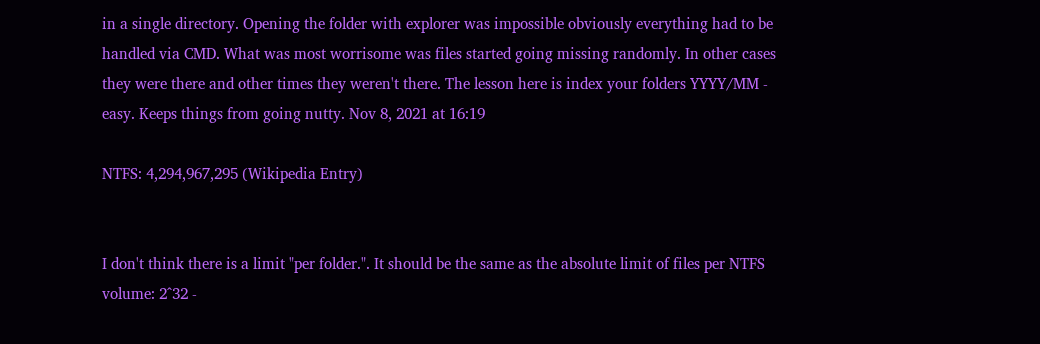in a single directory. Opening the folder with explorer was impossible obviously everything had to be handled via CMD. What was most worrisome was files started going missing randomly. In other cases they were there and other times they weren't there. The lesson here is index your folders YYYY/MM - easy. Keeps things from going nutty. Nov 8, 2021 at 16:19

NTFS: 4,294,967,295 (Wikipedia Entry)


I don't think there is a limit "per folder.". It should be the same as the absolute limit of files per NTFS volume: 2^32 -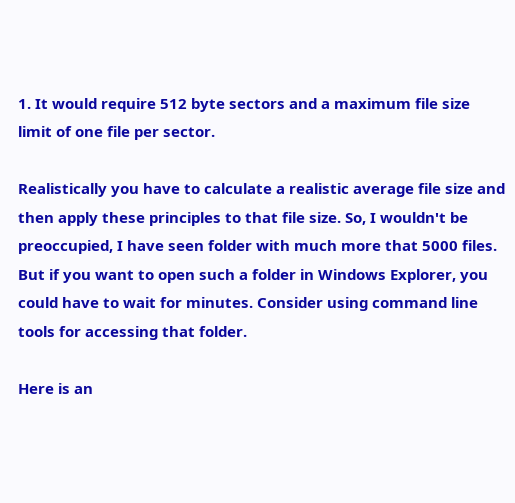1. It would require 512 byte sectors and a maximum file size limit of one file per sector.

Realistically you have to calculate a realistic average file size and then apply these principles to that file size. So, I wouldn't be preoccupied, I have seen folder with much more that 5000 files. But if you want to open such a folder in Windows Explorer, you could have to wait for minutes. Consider using command line tools for accessing that folder.

Here is an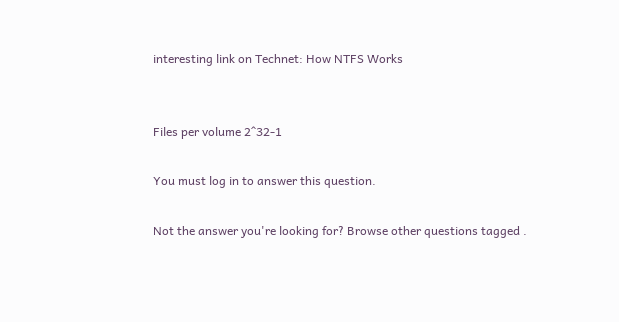interesting link on Technet: How NTFS Works


Files per volume 2^32-1

You must log in to answer this question.

Not the answer you're looking for? Browse other questions tagged .